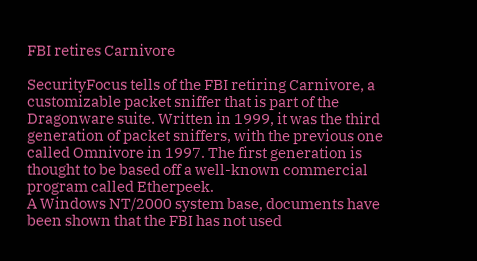FBI retires Carnivore

SecurityFocus tells of the FBI retiring Carnivore, a customizable packet sniffer that is part of the Dragonware suite. Written in 1999, it was the third generation of packet sniffers, with the previous one called Omnivore in 1997. The first generation is thought to be based off a well-known commercial program called Etherpeek.
A Windows NT/2000 system base, documents have been shown that the FBI has not used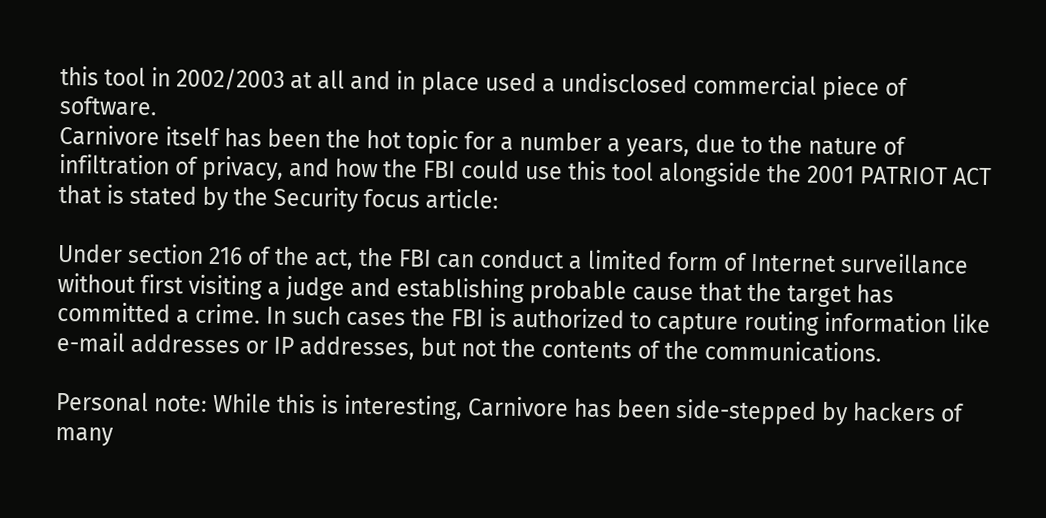this tool in 2002/2003 at all and in place used a undisclosed commercial piece of software.
Carnivore itself has been the hot topic for a number a years, due to the nature of infiltration of privacy, and how the FBI could use this tool alongside the 2001 PATRIOT ACT that is stated by the Security focus article:

Under section 216 of the act, the FBI can conduct a limited form of Internet surveillance without first visiting a judge and establishing probable cause that the target has committed a crime. In such cases the FBI is authorized to capture routing information like e-mail addresses or IP addresses, but not the contents of the communications.

Personal note: While this is interesting, Carnivore has been side-stepped by hackers of many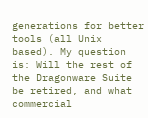generations for better tools (all Unix based). My question is: Will the rest of the Dragonware Suite be retired, and what commercial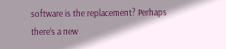software is the replacement? Perhaps there’s a new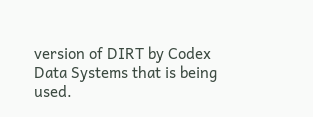version of DIRT by Codex Data Systems that is being used.